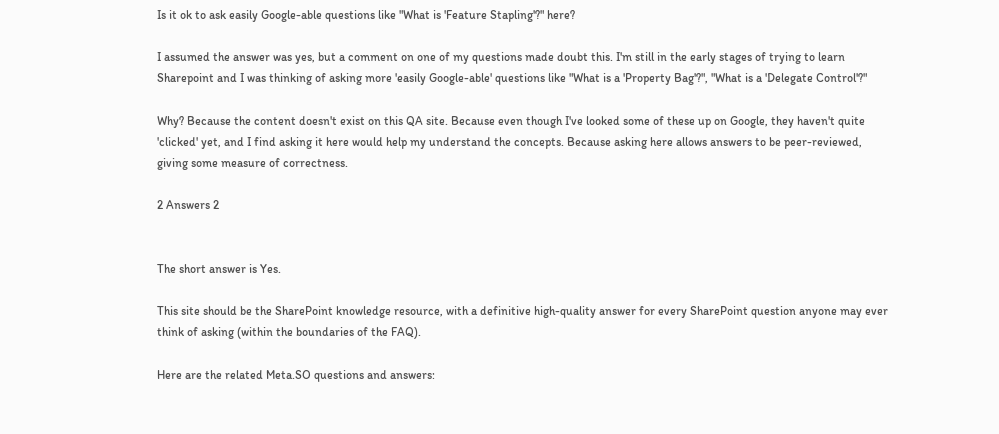Is it ok to ask easily Google-able questions like "What is 'Feature Stapling'?" here?

I assumed the answer was yes, but a comment on one of my questions made doubt this. I'm still in the early stages of trying to learn Sharepoint and I was thinking of asking more 'easily Google-able' questions like "What is a 'Property Bag'?", "What is a 'Delegate Control'?"

Why? Because the content doesn't exist on this QA site. Because even though I've looked some of these up on Google, they haven't quite 'clicked' yet, and I find asking it here would help my understand the concepts. Because asking here allows answers to be peer-reviewed, giving some measure of correctness.

2 Answers 2


The short answer is Yes.

This site should be the SharePoint knowledge resource, with a definitive high-quality answer for every SharePoint question anyone may ever think of asking (within the boundaries of the FAQ).

Here are the related Meta.SO questions and answers: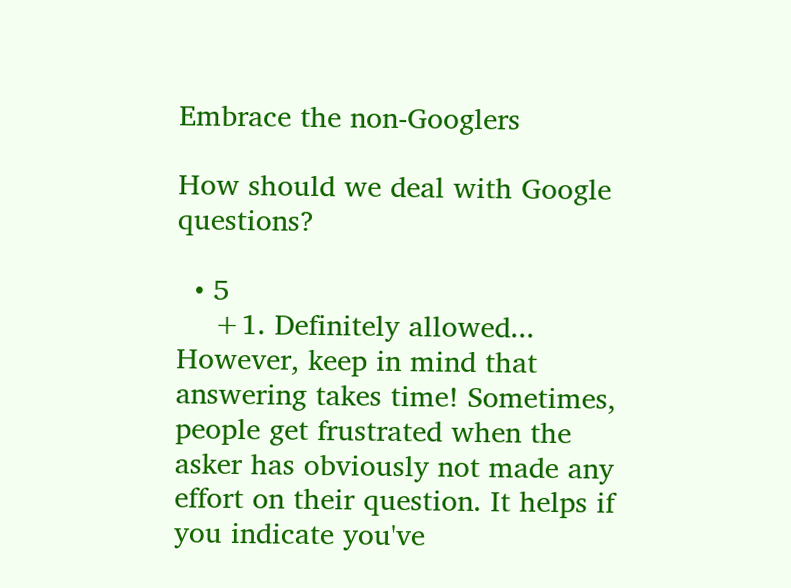Embrace the non-Googlers

How should we deal with Google questions?

  • 5
    +1. Definitely allowed... However, keep in mind that answering takes time! Sometimes, people get frustrated when the asker has obviously not made any effort on their question. It helps if you indicate you've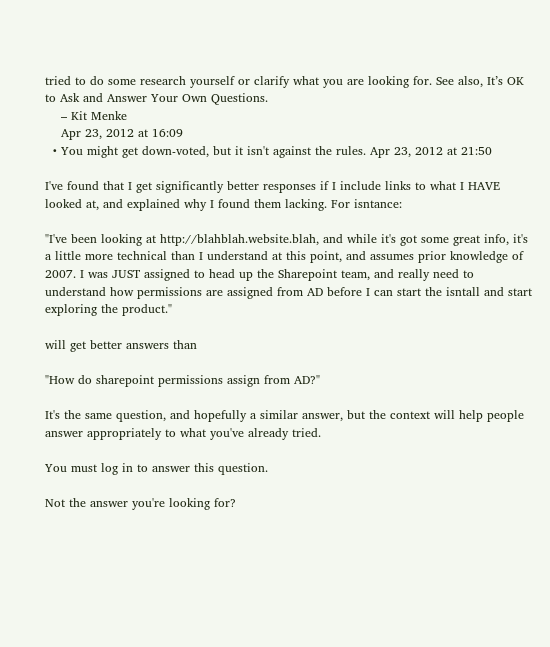tried to do some research yourself or clarify what you are looking for. See also, It’s OK to Ask and Answer Your Own Questions.
    – Kit Menke
    Apr 23, 2012 at 16:09
  • You might get down-voted, but it isn't against the rules. Apr 23, 2012 at 21:50

I've found that I get significantly better responses if I include links to what I HAVE looked at, and explained why I found them lacking. For isntance:

"I've been looking at http://blahblah.website.blah, and while it's got some great info, it's a little more technical than I understand at this point, and assumes prior knowledge of 2007. I was JUST assigned to head up the Sharepoint team, and really need to understand how permissions are assigned from AD before I can start the isntall and start exploring the product."

will get better answers than

"How do sharepoint permissions assign from AD?"

It's the same question, and hopefully a similar answer, but the context will help people answer appropriately to what you've already tried.

You must log in to answer this question.

Not the answer you're looking for?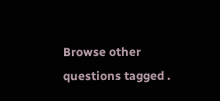Browse other questions tagged .